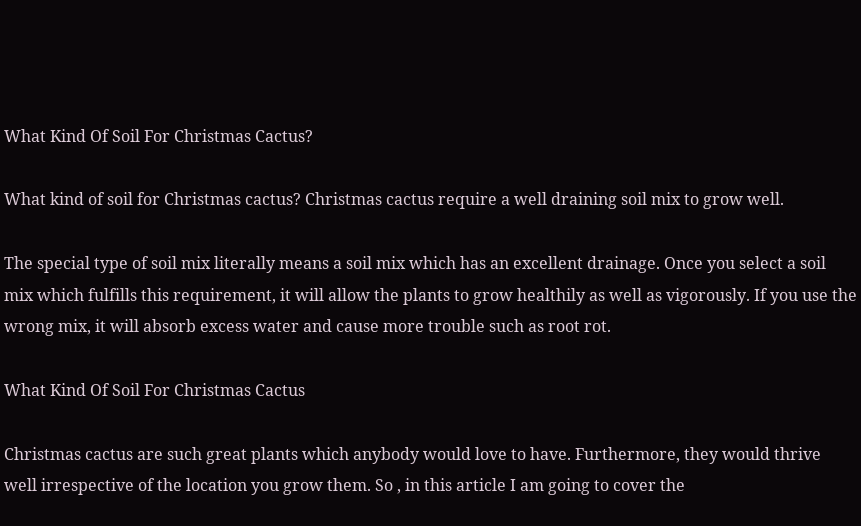What Kind Of Soil For Christmas Cactus?

What kind of soil for Christmas cactus? Christmas cactus require a well draining soil mix to grow well.

The special type of soil mix literally means a soil mix which has an excellent drainage. Once you select a soil mix which fulfills this requirement, it will allow the plants to grow healthily as well as vigorously. If you use the wrong mix, it will absorb excess water and cause more trouble such as root rot.

What Kind Of Soil For Christmas Cactus

Christmas cactus are such great plants which anybody would love to have. Furthermore, they would thrive well irrespective of the location you grow them. So , in this article I am going to cover the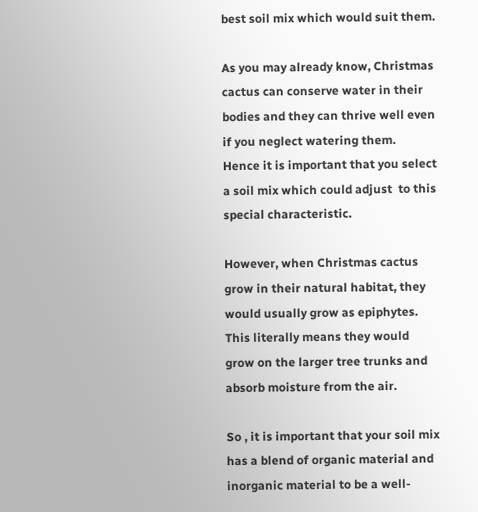best soil mix which would suit them.

As you may already know, Christmas cactus can conserve water in their  bodies and they can thrive well even if you neglect watering them.  Hence it is important that you select a soil mix which could adjust  to this special characteristic.

However, when Christmas cactus grow in their natural habitat, they would usually grow as epiphytes. This literally means they would grow on the larger tree trunks and absorb moisture from the air.

So , it is important that your soil mix has a blend of organic material and inorganic material to be a well-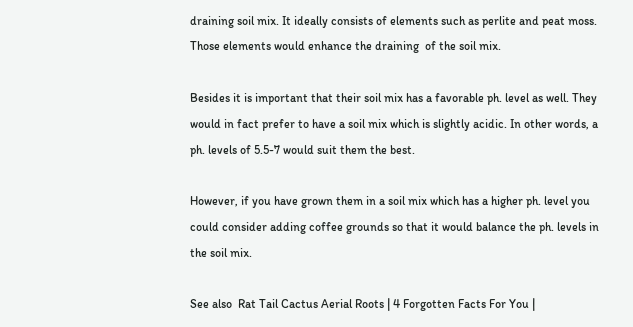draining soil mix. It ideally consists of elements such as perlite and peat moss. Those elements would enhance the draining  of the soil mix.

Besides it is important that their soil mix has a favorable ph. level as well. They would in fact prefer to have a soil mix which is slightly acidic. In other words, a ph. levels of 5.5-7 would suit them the best.

However, if you have grown them in a soil mix which has a higher ph. level you could consider adding coffee grounds so that it would balance the ph. levels in the soil mix.

See also  Rat Tail Cactus Aerial Roots | 4 Forgotten Facts For You |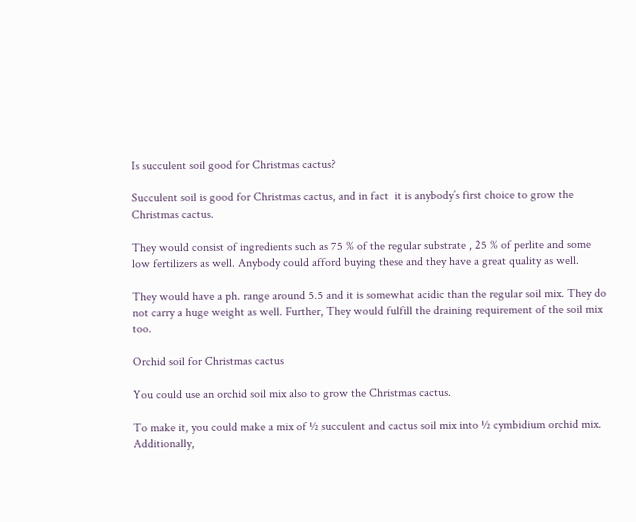Is succulent soil good for Christmas cactus?

Succulent soil is good for Christmas cactus, and in fact  it is anybody’s first choice to grow the Christmas cactus.

They would consist of ingredients such as 75 % of the regular substrate , 25 % of perlite and some low fertilizers as well. Anybody could afford buying these and they have a great quality as well.

They would have a ph. range around 5.5 and it is somewhat acidic than the regular soil mix. They do  not carry a huge weight as well. Further, They would fulfill the draining requirement of the soil mix too.

Orchid soil for Christmas cactus

You could use an orchid soil mix also to grow the Christmas cactus.

To make it, you could make a mix of ½ succulent and cactus soil mix into ½ cymbidium orchid mix. Additionally,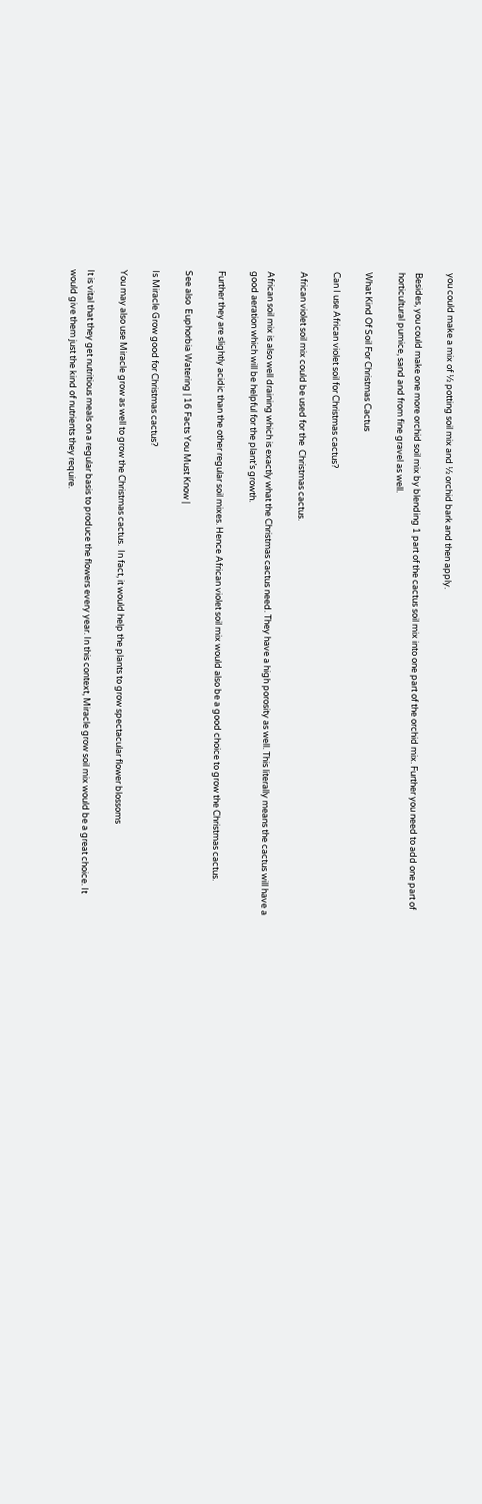you could make a mix of ½ potting soil mix and ½ orchid bark and then apply.

Besides, you could make one more orchid soil mix by blending 1 part of the cactus soil mix into one part of the orchid mix. Further you need to add one part of horticultural pumice, sand and from fine gravel as well.

What Kind Of Soil For Christmas Cactus

Can I use African violet soil for Christmas cactus?

African violet soil mix could be used for the  Christmas cactus.

African soil mix is also well draining which is exactly what the Christmas cactus need. They have a high porosity as well. This literally means the cactus will have a good aeration which will be helpful for the plant’s growth.

Further they are slightly acidic than the other regular soil mixes. Hence African violet soil mix would also be a good choice to grow the Christmas cactus.

See also  Euphorbia Watering | 16 Facts You Must Know |

Is Miracle Grow good for Christmas cactus?

You may also use Miracle grow as well to grow the Christmas cactus.  In fact, it would help the plants to grow spectacular flower blossoms

It is vital that they get nutritious meals on a regular basis to produce the flowers every year. In this context, Miracle grow soil mix would be a great choice. It would give them just the kind of nutrients they require.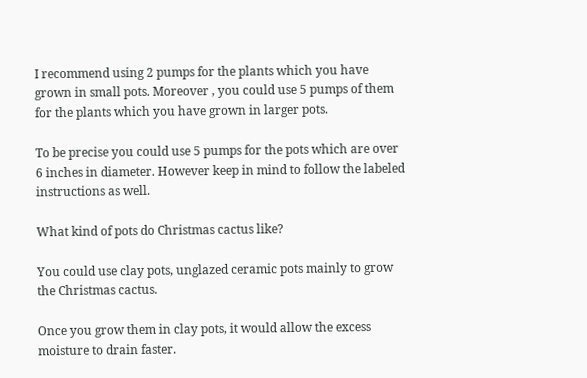I recommend using 2 pumps for the plants which you have grown in small pots. Moreover , you could use 5 pumps of them for the plants which you have grown in larger pots.

To be precise you could use 5 pumps for the pots which are over 6 inches in diameter. However keep in mind to follow the labeled instructions as well.

What kind of pots do Christmas cactus like?

You could use clay pots, unglazed ceramic pots mainly to grow the Christmas cactus.

Once you grow them in clay pots, it would allow the excess moisture to drain faster.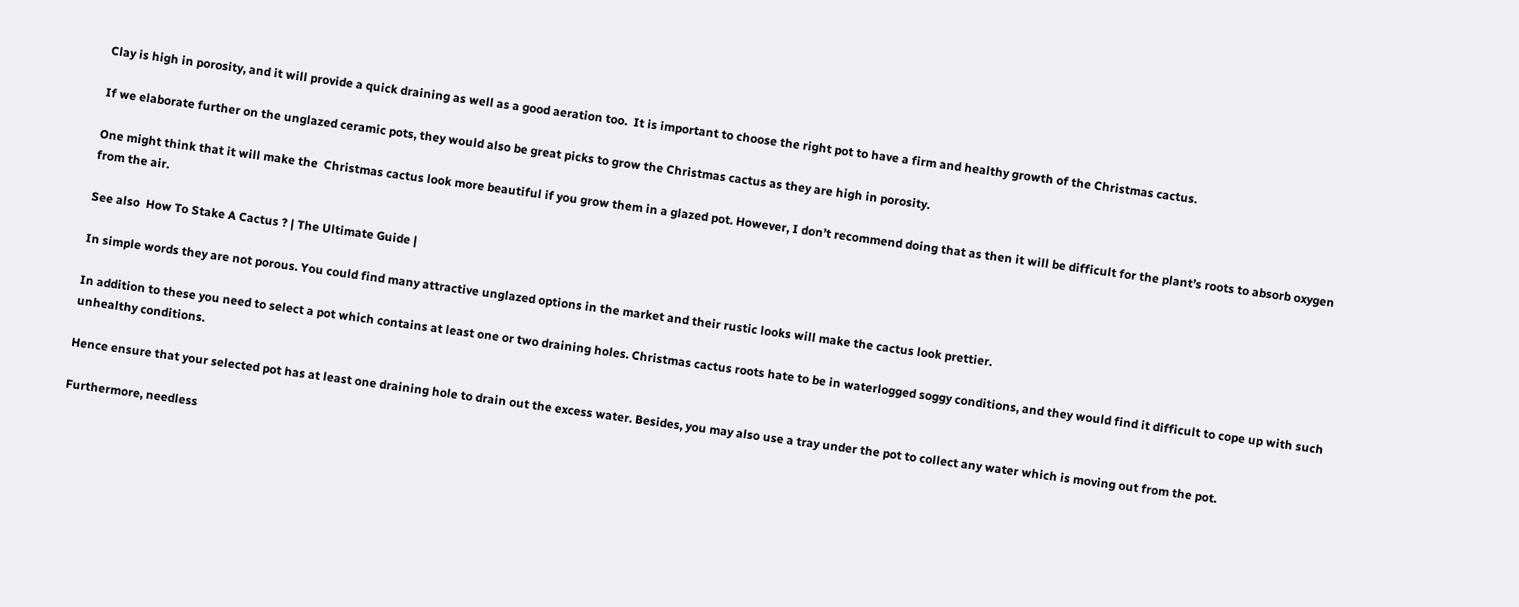Clay is high in porosity, and it will provide a quick draining as well as a good aeration too.  It is important to choose the right pot to have a firm and healthy growth of the Christmas cactus.

If we elaborate further on the unglazed ceramic pots, they would also be great picks to grow the Christmas cactus as they are high in porosity.

One might think that it will make the  Christmas cactus look more beautiful if you grow them in a glazed pot. However, I don’t recommend doing that as then it will be difficult for the plant’s roots to absorb oxygen from the air.

See also  How To Stake A Cactus ? | The Ultimate Guide |

In simple words they are not porous. You could find many attractive unglazed options in the market and their rustic looks will make the cactus look prettier.

In addition to these you need to select a pot which contains at least one or two draining holes. Christmas cactus roots hate to be in waterlogged soggy conditions, and they would find it difficult to cope up with such unhealthy conditions.

Hence ensure that your selected pot has at least one draining hole to drain out the excess water. Besides, you may also use a tray under the pot to collect any water which is moving out from the pot.

Furthermore, needless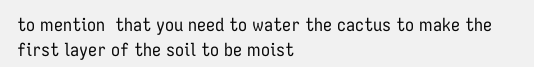to mention  that you need to water the cactus to make the first layer of the soil to be moist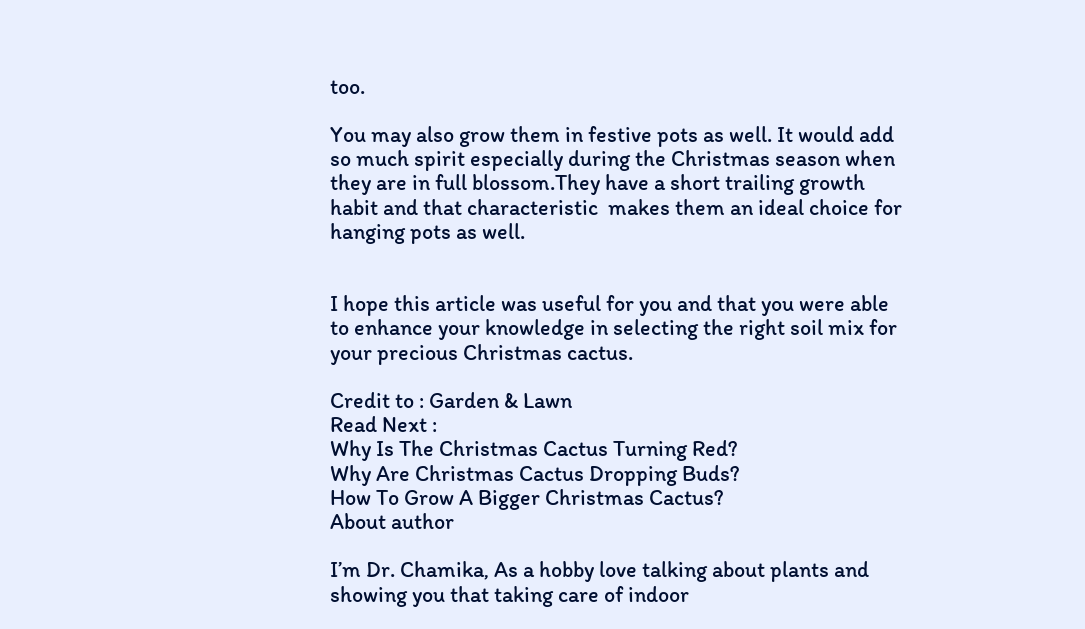too.

You may also grow them in festive pots as well. It would add so much spirit especially during the Christmas season when they are in full blossom.They have a short trailing growth habit and that characteristic  makes them an ideal choice for hanging pots as well.


I hope this article was useful for you and that you were able to enhance your knowledge in selecting the right soil mix for your precious Christmas cactus.

Credit to : Garden & Lawn
Read Next :
Why Is The Christmas Cactus Turning Red?
Why Are Christmas Cactus Dropping Buds?
How To Grow A Bigger Christmas Cactus?
About author

I’m Dr. Chamika, As a hobby love talking about plants and showing you that taking care of indoor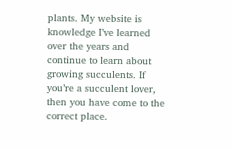plants. My website is knowledge I’ve learned over the years and continue to learn about growing succulents. If you’re a succulent lover, then you have come to the correct place.